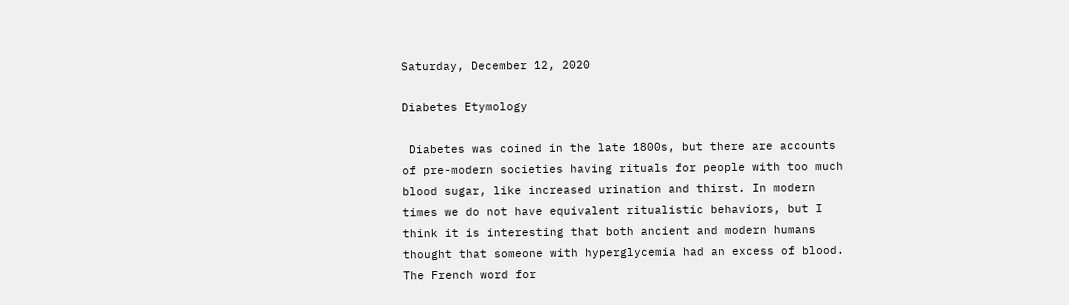Saturday, December 12, 2020

Diabetes Etymology

 Diabetes was coined in the late 1800s, but there are accounts of pre-modern societies having rituals for people with too much blood sugar, like increased urination and thirst. In modern times we do not have equivalent ritualistic behaviors, but I think it is interesting that both ancient and modern humans thought that someone with hyperglycemia had an excess of blood. The French word for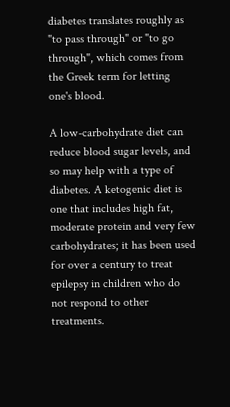diabetes translates roughly as "to pass through" or "to go through", which comes from the Greek term for letting one's blood.

A low-carbohydrate diet can reduce blood sugar levels, and so may help with a type of diabetes. A ketogenic diet is one that includes high fat, moderate protein and very few carbohydrates; it has been used for over a century to treat epilepsy in children who do not respond to other treatments.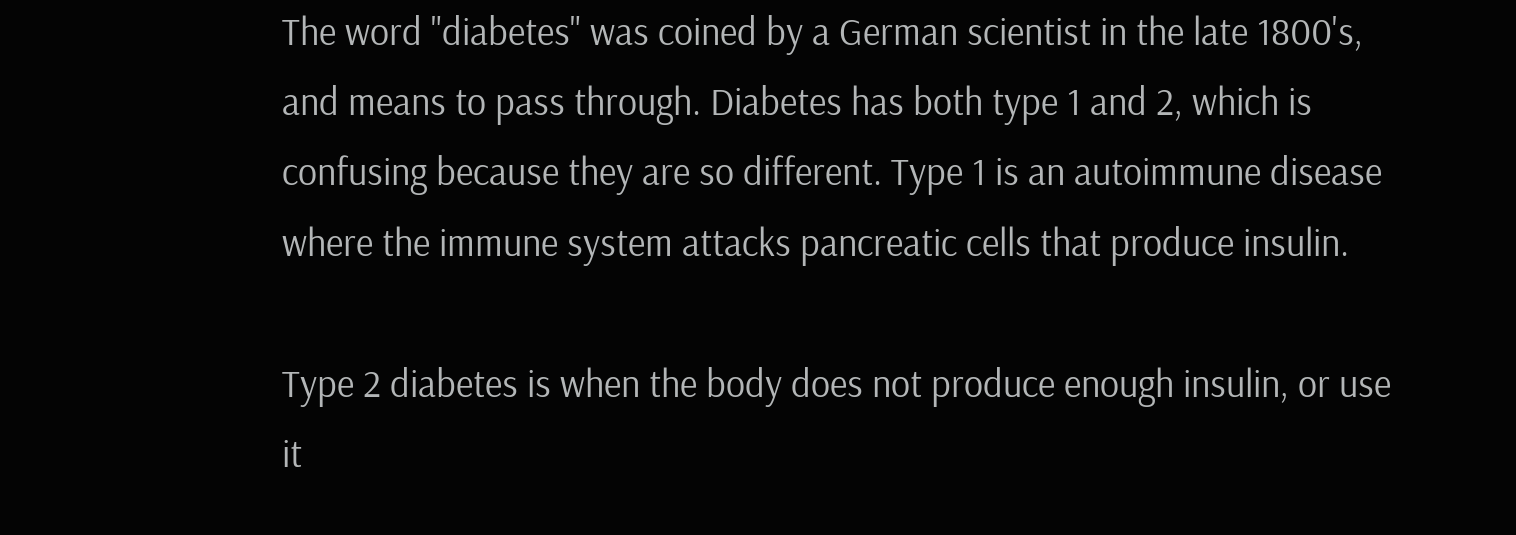The word "diabetes" was coined by a German scientist in the late 1800's, and means to pass through. Diabetes has both type 1 and 2, which is confusing because they are so different. Type 1 is an autoimmune disease where the immune system attacks pancreatic cells that produce insulin.

Type 2 diabetes is when the body does not produce enough insulin, or use it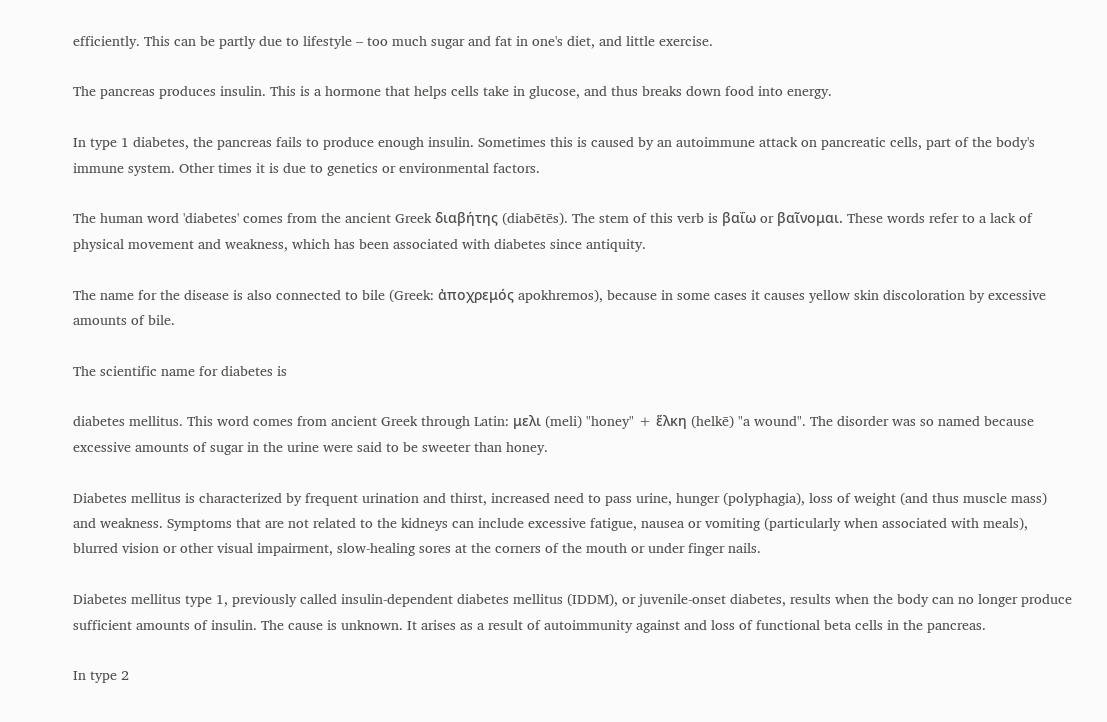efficiently. This can be partly due to lifestyle – too much sugar and fat in one's diet, and little exercise.

The pancreas produces insulin. This is a hormone that helps cells take in glucose, and thus breaks down food into energy.

In type 1 diabetes, the pancreas fails to produce enough insulin. Sometimes this is caused by an autoimmune attack on pancreatic cells, part of the body's immune system. Other times it is due to genetics or environmental factors.

The human word 'diabetes' comes from the ancient Greek διαβήτης (diabētēs). The stem of this verb is βαΐω or βαῖνομαι. These words refer to a lack of physical movement and weakness, which has been associated with diabetes since antiquity.

The name for the disease is also connected to bile (Greek: ἀποχρεμός apokhremos), because in some cases it causes yellow skin discoloration by excessive amounts of bile.

The scientific name for diabetes is

diabetes mellitus. This word comes from ancient Greek through Latin: μελι (meli) "honey" + ἕλκη (helkē) "a wound". The disorder was so named because excessive amounts of sugar in the urine were said to be sweeter than honey.

Diabetes mellitus is characterized by frequent urination and thirst, increased need to pass urine, hunger (polyphagia), loss of weight (and thus muscle mass) and weakness. Symptoms that are not related to the kidneys can include excessive fatigue, nausea or vomiting (particularly when associated with meals), blurred vision or other visual impairment, slow-healing sores at the corners of the mouth or under finger nails.

Diabetes mellitus type 1, previously called insulin-dependent diabetes mellitus (IDDM), or juvenile-onset diabetes, results when the body can no longer produce sufficient amounts of insulin. The cause is unknown. It arises as a result of autoimmunity against and loss of functional beta cells in the pancreas.

In type 2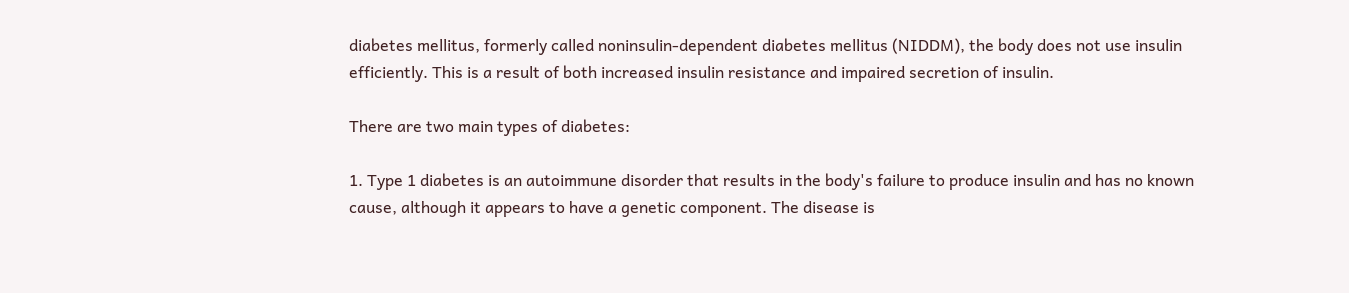diabetes mellitus, formerly called noninsulin-dependent diabetes mellitus (NIDDM), the body does not use insulin efficiently. This is a result of both increased insulin resistance and impaired secretion of insulin.

There are two main types of diabetes:

1. Type 1 diabetes is an autoimmune disorder that results in the body's failure to produce insulin and has no known cause, although it appears to have a genetic component. The disease is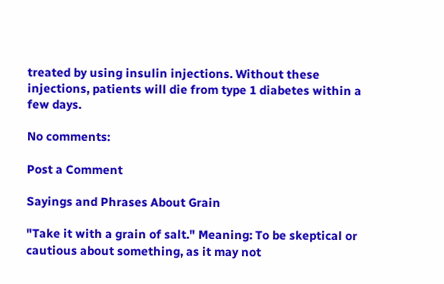treated by using insulin injections. Without these injections, patients will die from type 1 diabetes within a few days.

No comments:

Post a Comment

Sayings and Phrases About Grain

"Take it with a grain of salt." Meaning: To be skeptical or cautious about something, as it may not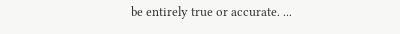be entirely true or accurate. ...